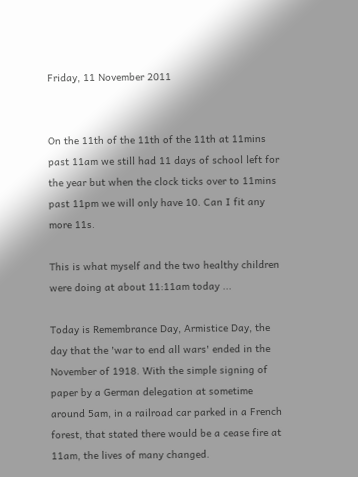Friday, 11 November 2011


On the 11th of the 11th of the 11th at 11mins past 11am we still had 11 days of school left for the year but when the clock ticks over to 11mins past 11pm we will only have 10. Can I fit any more 11s.

This is what myself and the two healthy children were doing at about 11:11am today ...

Today is Remembrance Day, Armistice Day, the day that the 'war to end all wars' ended in the November of 1918. With the simple signing of paper by a German delegation at sometime around 5am, in a railroad car parked in a French forest, that stated there would be a cease fire at 11am, the lives of many changed.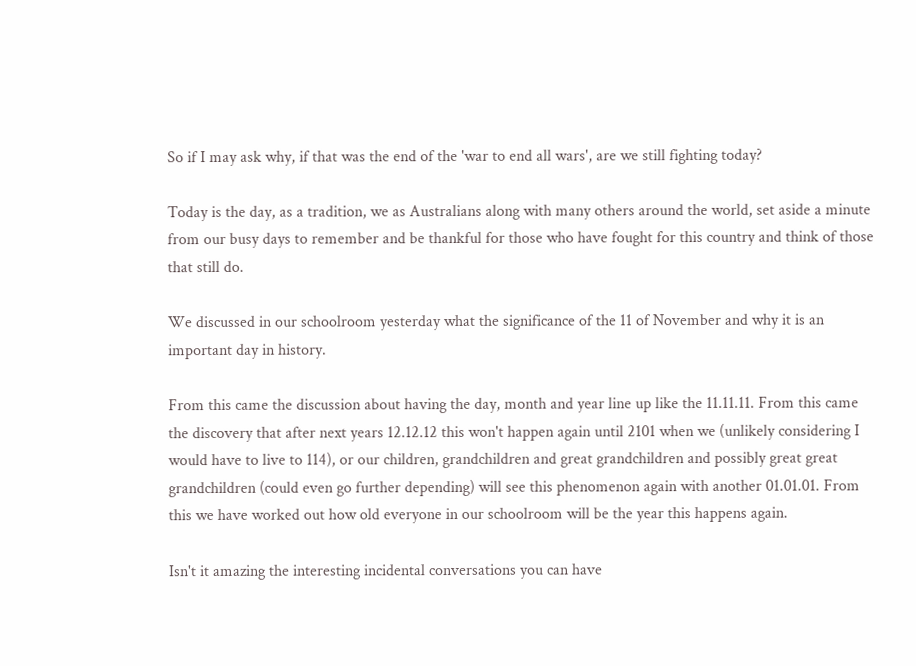So if I may ask why, if that was the end of the 'war to end all wars', are we still fighting today?

Today is the day, as a tradition, we as Australians along with many others around the world, set aside a minute from our busy days to remember and be thankful for those who have fought for this country and think of those that still do.

We discussed in our schoolroom yesterday what the significance of the 11 of November and why it is an important day in history.

From this came the discussion about having the day, month and year line up like the 11.11.11. From this came the discovery that after next years 12.12.12 this won't happen again until 2101 when we (unlikely considering I would have to live to 114), or our children, grandchildren and great grandchildren and possibly great great grandchildren (could even go further depending) will see this phenomenon again with another 01.01.01. From this we have worked out how old everyone in our schoolroom will be the year this happens again.

Isn't it amazing the interesting incidental conversations you can have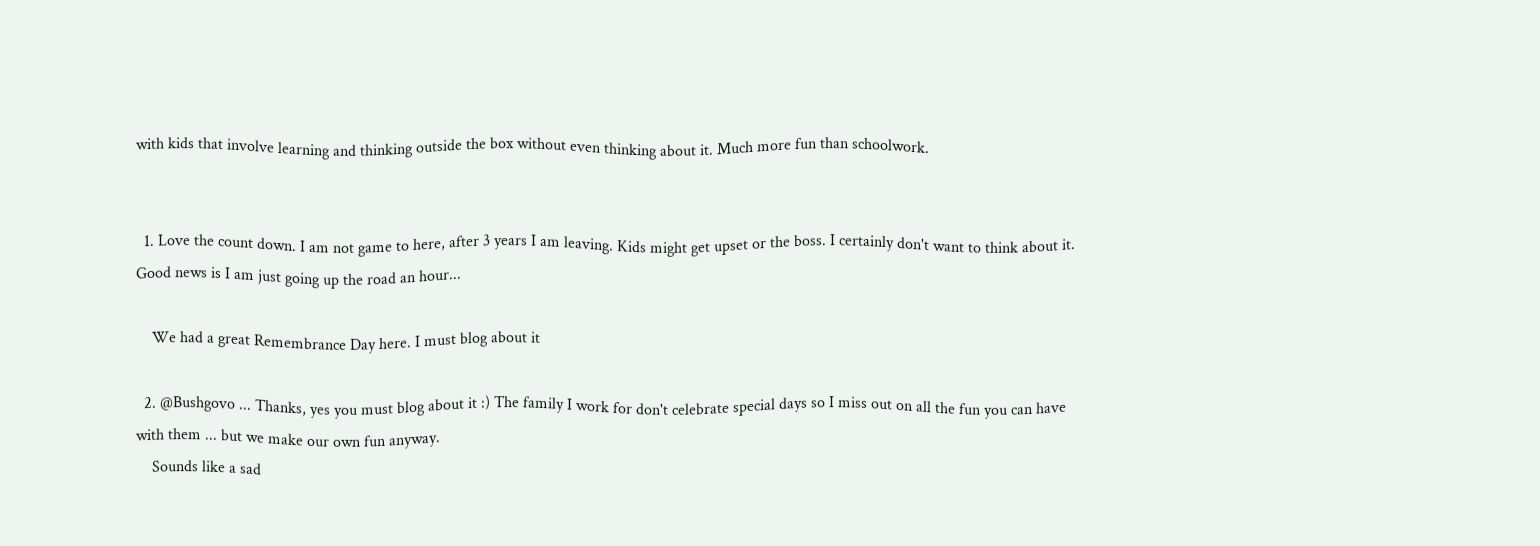with kids that involve learning and thinking outside the box without even thinking about it. Much more fun than schoolwork.


  1. Love the count down. I am not game to here, after 3 years I am leaving. Kids might get upset or the boss. I certainly don't want to think about it. Good news is I am just going up the road an hour...

    We had a great Remembrance Day here. I must blog about it

  2. @Bushgovo ... Thanks, yes you must blog about it :) The family I work for don't celebrate special days so I miss out on all the fun you can have with them ... but we make our own fun anyway.
    Sounds like a sad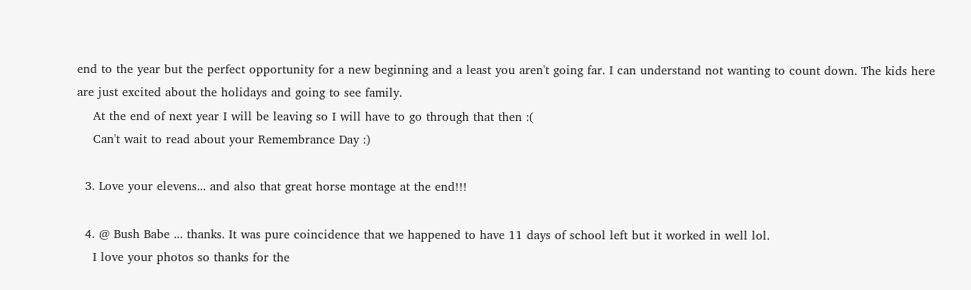end to the year but the perfect opportunity for a new beginning and a least you aren't going far. I can understand not wanting to count down. The kids here are just excited about the holidays and going to see family.
    At the end of next year I will be leaving so I will have to go through that then :(
    Can't wait to read about your Remembrance Day :)

  3. Love your elevens... and also that great horse montage at the end!!!

  4. @ Bush Babe ... thanks. It was pure coincidence that we happened to have 11 days of school left but it worked in well lol.
    I love your photos so thanks for the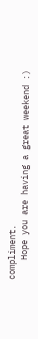compliment.
    Hope you are having a great weekend :)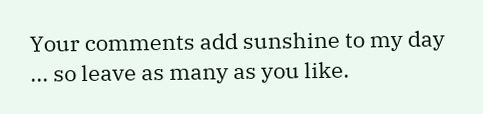Your comments add sunshine to my day ... so leave as many as you like.